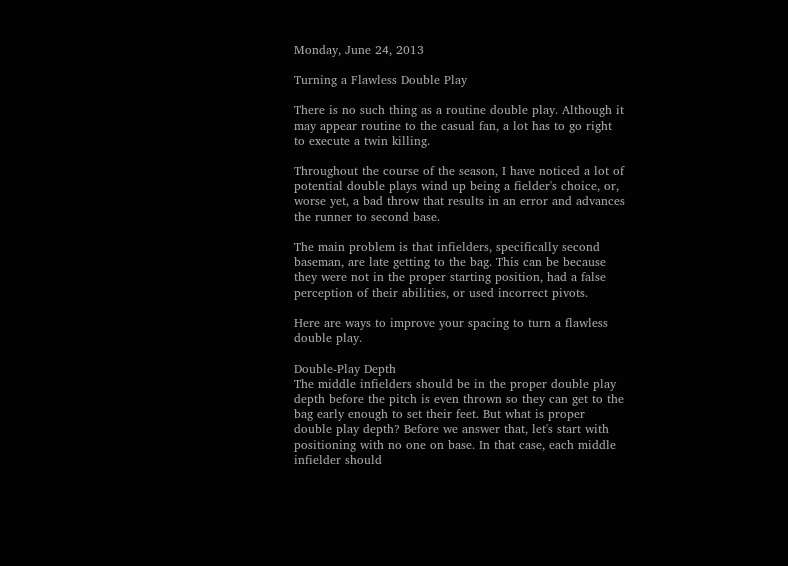Monday, June 24, 2013

Turning a Flawless Double Play

There is no such thing as a routine double play. Although it may appear routine to the casual fan, a lot has to go right to execute a twin killing.

Throughout the course of the season, I have noticed a lot of potential double plays wind up being a fielder's choice, or, worse yet, a bad throw that results in an error and advances the runner to second base.

The main problem is that infielders, specifically second baseman, are late getting to the bag. This can be because they were not in the proper starting position, had a false perception of their abilities, or used incorrect pivots.

Here are ways to improve your spacing to turn a flawless double play.

Double-Play Depth
The middle infielders should be in the proper double play depth before the pitch is even thrown so they can get to the bag early enough to set their feet. But what is proper double play depth? Before we answer that, let's start with positioning with no one on base. In that case, each middle infielder should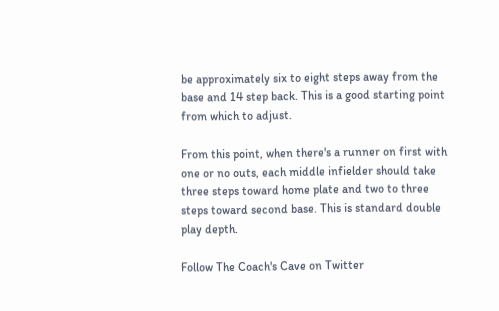be approximately six to eight steps away from the base and 14 step back. This is a good starting point from which to adjust.

From this point, when there's a runner on first with one or no outs, each middle infielder should take three steps toward home plate and two to three steps toward second base. This is standard double play depth.

Follow The Coach's Cave on Twitter